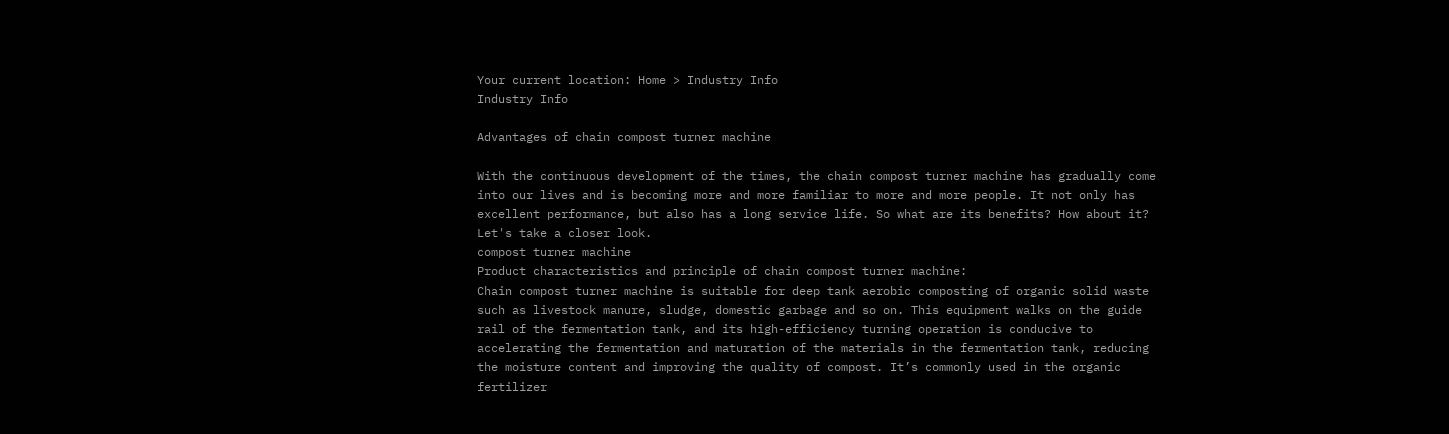Your current location: Home > Industry Info
Industry Info

Advantages of chain compost turner machine

With the continuous development of the times, the chain compost turner machine has gradually come into our lives and is becoming more and more familiar to more and more people. It not only has excellent performance, but also has a long service life. So what are its benefits? How about it? Let's take a closer look.
compost turner machine
Product characteristics and principle of chain compost turner machine:
Chain compost turner machine is suitable for deep tank aerobic composting of organic solid waste such as livestock manure, sludge, domestic garbage and so on. This equipment walks on the guide rail of the fermentation tank, and its high-efficiency turning operation is conducive to accelerating the fermentation and maturation of the materials in the fermentation tank, reducing the moisture content and improving the quality of compost. It’s commonly used in the organic fertilizer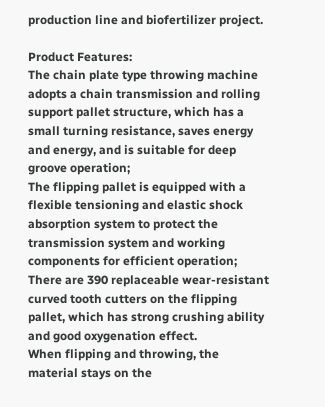production line and biofertilizer project.

Product Features:
The chain plate type throwing machine adopts a chain transmission and rolling support pallet structure, which has a small turning resistance, saves energy and energy, and is suitable for deep groove operation;
The flipping pallet is equipped with a flexible tensioning and elastic shock absorption system to protect the transmission system and working components for efficient operation;
There are 390 replaceable wear-resistant curved tooth cutters on the flipping pallet, which has strong crushing ability and good oxygenation effect.
When flipping and throwing, the material stays on the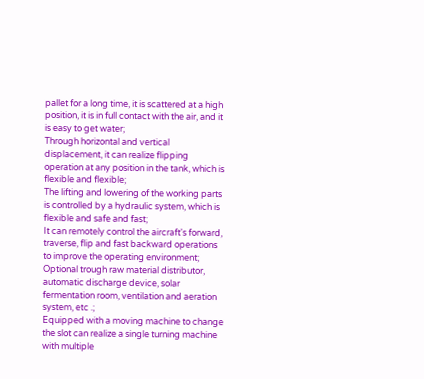pallet for a long time, it is scattered at a high position, it is in full contact with the air, and it is easy to get water;
Through horizontal and vertical displacement, it can realize flipping operation at any position in the tank, which is flexible and flexible;
The lifting and lowering of the working parts is controlled by a hydraulic system, which is flexible and safe and fast;
It can remotely control the aircraft's forward, traverse, flip and fast backward operations to improve the operating environment;
Optional trough raw material distributor, automatic discharge device, solar fermentation room, ventilation and aeration system, etc .;
Equipped with a moving machine to change the slot can realize a single turning machine with multiple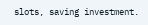slots, saving investment.